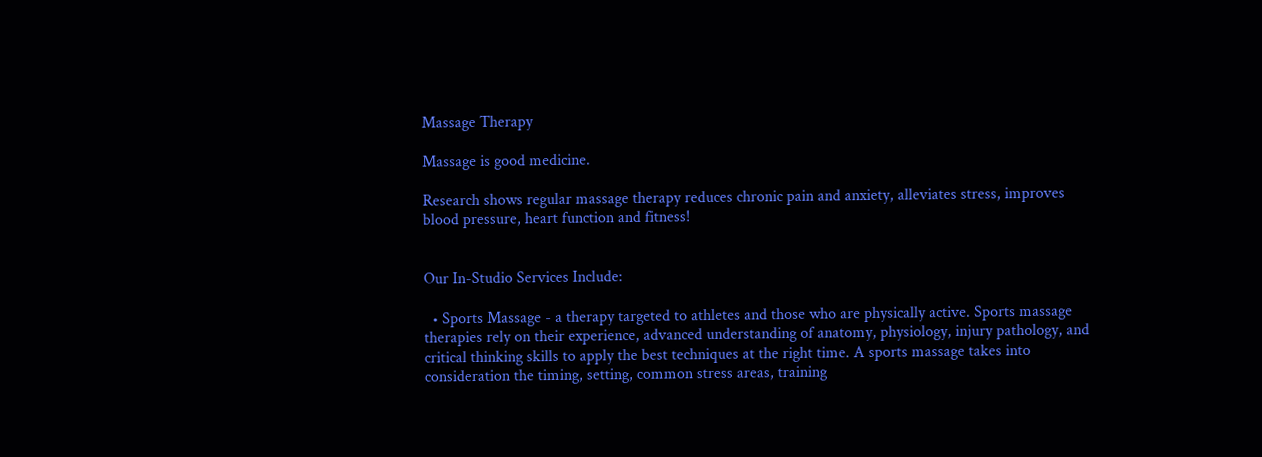Massage Therapy

Massage is good medicine.

Research shows regular massage therapy reduces chronic pain and anxiety, alleviates stress, improves blood pressure, heart function and fitness!


Our In-Studio Services Include:

  • Sports Massage - a therapy targeted to athletes and those who are physically active. Sports massage therapies rely on their experience, advanced understanding of anatomy, physiology, injury pathology, and critical thinking skills to apply the best techniques at the right time. A sports massage takes into consideration the timing, setting, common stress areas, training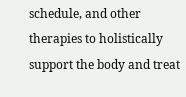schedule, and other therapies to holistically support the body and treat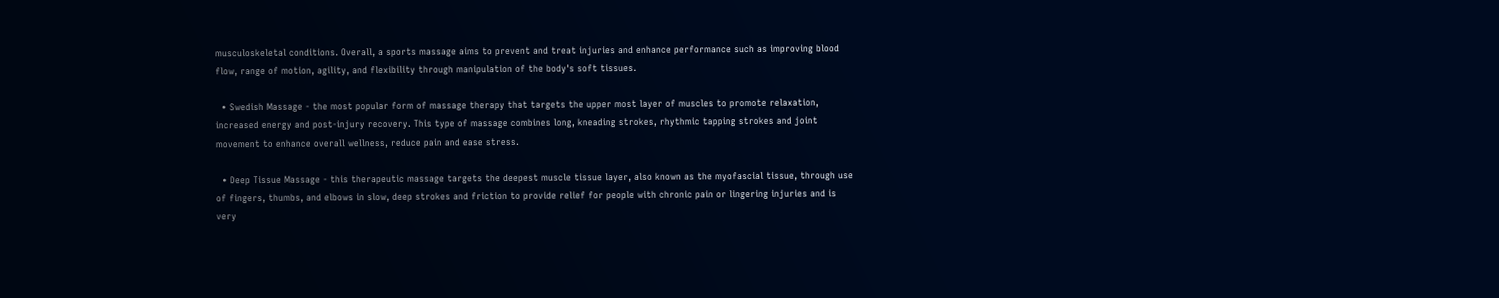musculoskeletal conditions. Overall, a sports massage aims to prevent and treat injuries and enhance performance such as improving blood flow, range of motion, agility, and flexibility through manipulation of the body's soft tissues.

  • Swedish Massage - the most popular form of massage therapy that targets the upper most layer of muscles to promote relaxation, increased energy and post-injury recovery. This type of massage combines long, kneading strokes, rhythmic tapping strokes and joint movement to enhance overall wellness, reduce pain and ease stress.

  • Deep Tissue Massage - this therapeutic massage targets the deepest muscle tissue layer, also known as the myofascial tissue, through use of fingers, thumbs, and elbows in slow, deep strokes and friction to provide relief for people with chronic pain or lingering injuries and is very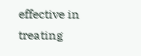effective in treating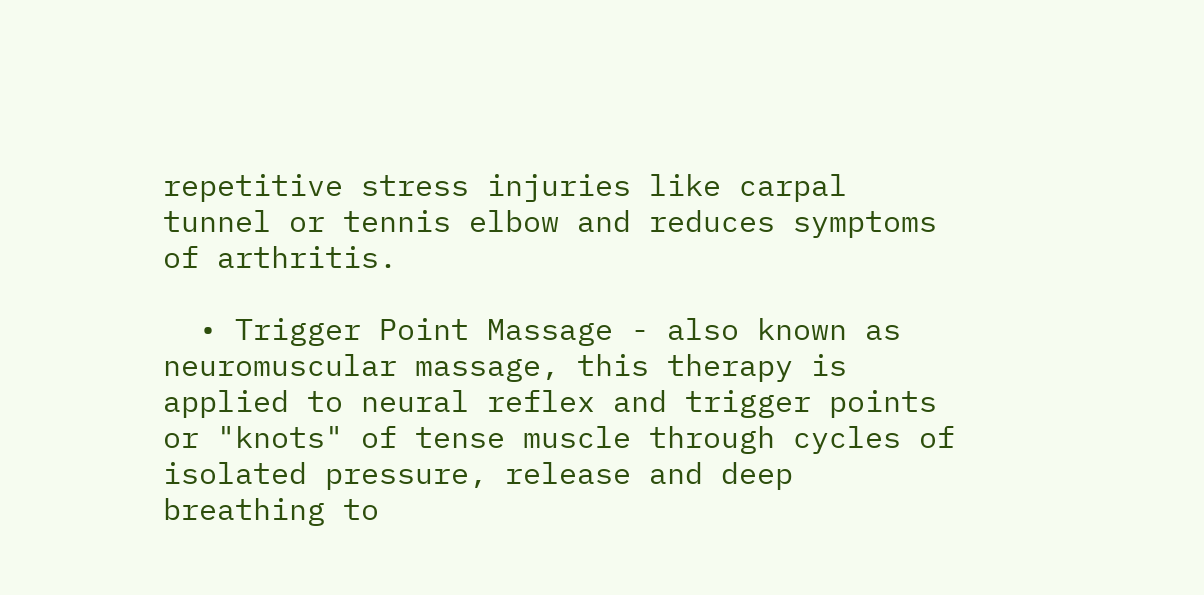repetitive stress injuries like carpal tunnel or tennis elbow and reduces symptoms of arthritis.

  • Trigger Point Massage - also known as neuromuscular massage, this therapy is applied to neural reflex and trigger points or "knots" of tense muscle through cycles of isolated pressure, release and deep breathing to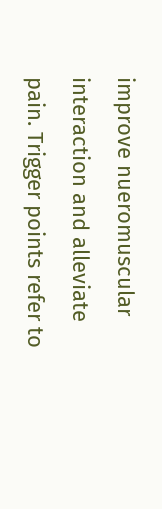improve nueromuscular interaction and alleviate pain. Trigger points refer to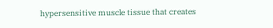hypersensitive muscle tissue that creates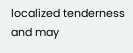localized tenderness and may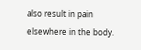also result in pain elsewhere in the body.